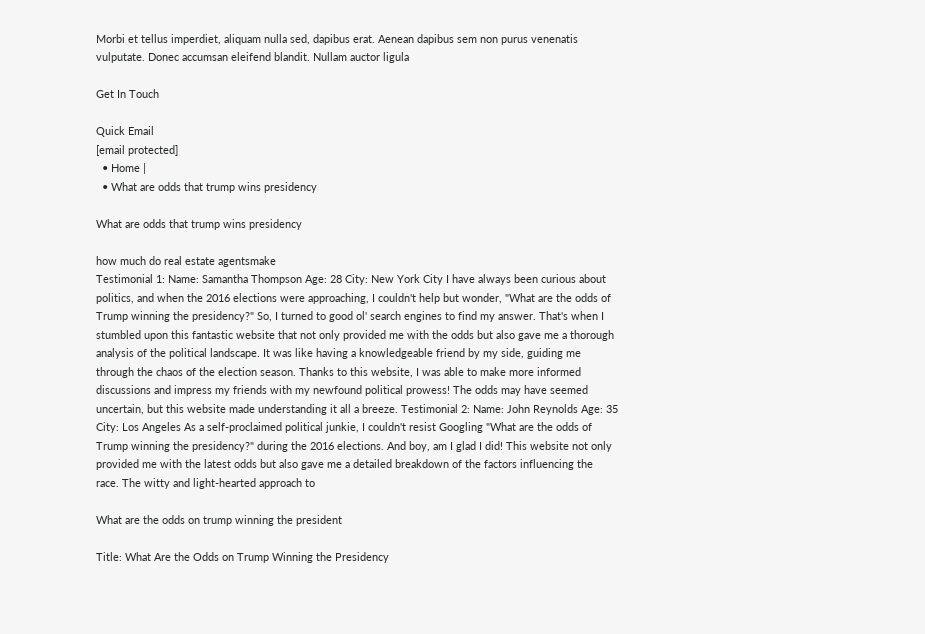Morbi et tellus imperdiet, aliquam nulla sed, dapibus erat. Aenean dapibus sem non purus venenatis vulputate. Donec accumsan eleifend blandit. Nullam auctor ligula

Get In Touch

Quick Email
[email protected]
  • Home |
  • What are odds that trump wins presidency

What are odds that trump wins presidency

how much do real estate agentsmake
Testimonial 1: Name: Samantha Thompson Age: 28 City: New York City I have always been curious about politics, and when the 2016 elections were approaching, I couldn't help but wonder, "What are the odds of Trump winning the presidency?" So, I turned to good ol' search engines to find my answer. That's when I stumbled upon this fantastic website that not only provided me with the odds but also gave me a thorough analysis of the political landscape. It was like having a knowledgeable friend by my side, guiding me through the chaos of the election season. Thanks to this website, I was able to make more informed discussions and impress my friends with my newfound political prowess! The odds may have seemed uncertain, but this website made understanding it all a breeze. Testimonial 2: Name: John Reynolds Age: 35 City: Los Angeles As a self-proclaimed political junkie, I couldn't resist Googling "What are the odds of Trump winning the presidency?" during the 2016 elections. And boy, am I glad I did! This website not only provided me with the latest odds but also gave me a detailed breakdown of the factors influencing the race. The witty and light-hearted approach to

What are the odds on trump winning the president

Title: What Are the Odds on Trump Winning the Presidency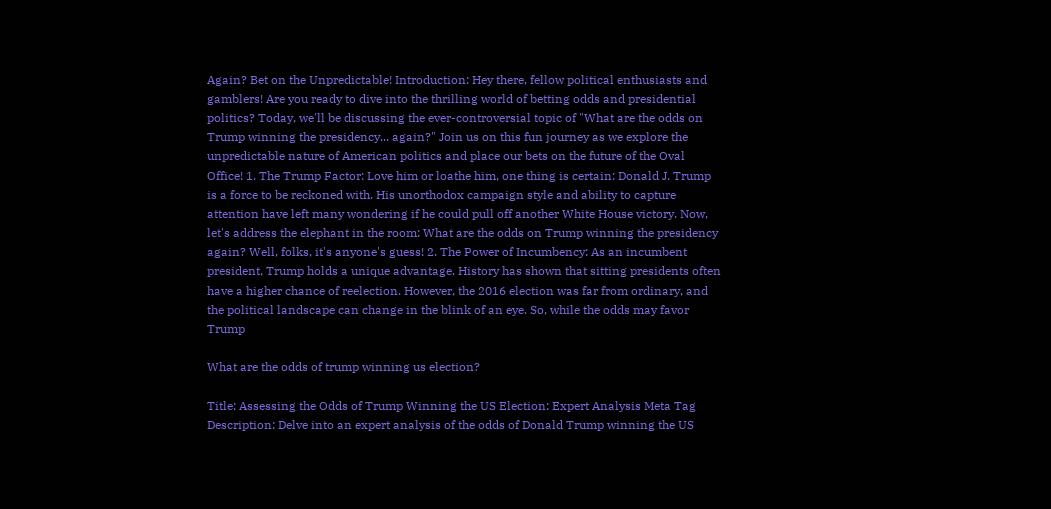Again? Bet on the Unpredictable! Introduction: Hey there, fellow political enthusiasts and gamblers! Are you ready to dive into the thrilling world of betting odds and presidential politics? Today, we'll be discussing the ever-controversial topic of "What are the odds on Trump winning the presidency... again?" Join us on this fun journey as we explore the unpredictable nature of American politics and place our bets on the future of the Oval Office! 1. The Trump Factor: Love him or loathe him, one thing is certain: Donald J. Trump is a force to be reckoned with. His unorthodox campaign style and ability to capture attention have left many wondering if he could pull off another White House victory. Now, let's address the elephant in the room: What are the odds on Trump winning the presidency again? Well, folks, it's anyone's guess! 2. The Power of Incumbency: As an incumbent president, Trump holds a unique advantage. History has shown that sitting presidents often have a higher chance of reelection. However, the 2016 election was far from ordinary, and the political landscape can change in the blink of an eye. So, while the odds may favor Trump

What are the odds of trump winning us election?

Title: Assessing the Odds of Trump Winning the US Election: Expert Analysis Meta Tag Description: Delve into an expert analysis of the odds of Donald Trump winning the US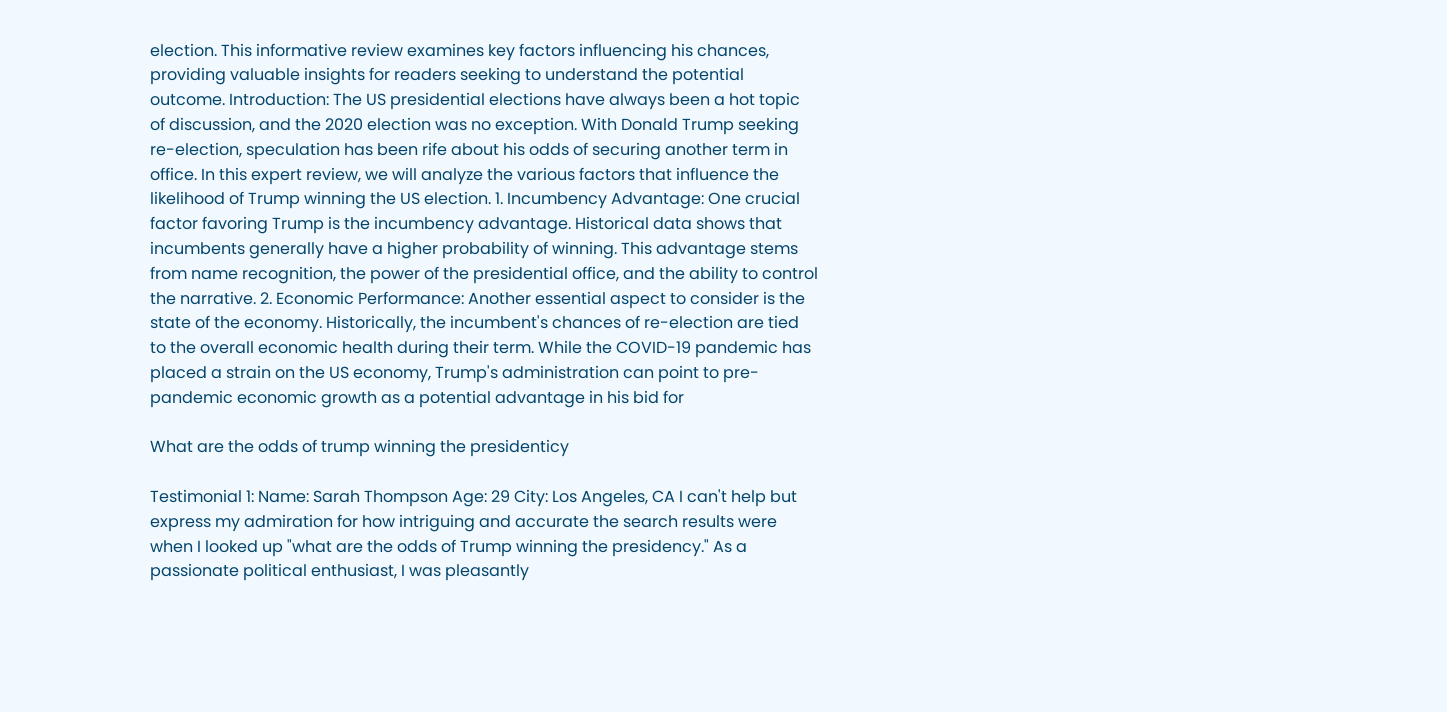election. This informative review examines key factors influencing his chances, providing valuable insights for readers seeking to understand the potential outcome. Introduction: The US presidential elections have always been a hot topic of discussion, and the 2020 election was no exception. With Donald Trump seeking re-election, speculation has been rife about his odds of securing another term in office. In this expert review, we will analyze the various factors that influence the likelihood of Trump winning the US election. 1. Incumbency Advantage: One crucial factor favoring Trump is the incumbency advantage. Historical data shows that incumbents generally have a higher probability of winning. This advantage stems from name recognition, the power of the presidential office, and the ability to control the narrative. 2. Economic Performance: Another essential aspect to consider is the state of the economy. Historically, the incumbent's chances of re-election are tied to the overall economic health during their term. While the COVID-19 pandemic has placed a strain on the US economy, Trump's administration can point to pre-pandemic economic growth as a potential advantage in his bid for

What are the odds of trump winning the presidenticy

Testimonial 1: Name: Sarah Thompson Age: 29 City: Los Angeles, CA I can't help but express my admiration for how intriguing and accurate the search results were when I looked up "what are the odds of Trump winning the presidency." As a passionate political enthusiast, I was pleasantly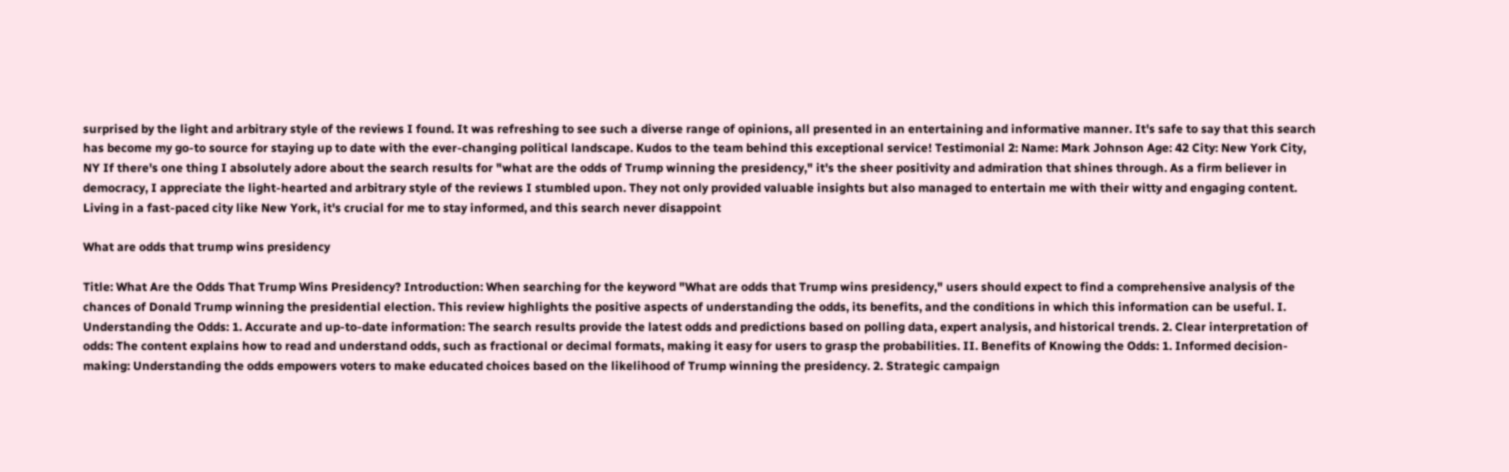surprised by the light and arbitrary style of the reviews I found. It was refreshing to see such a diverse range of opinions, all presented in an entertaining and informative manner. It's safe to say that this search has become my go-to source for staying up to date with the ever-changing political landscape. Kudos to the team behind this exceptional service! Testimonial 2: Name: Mark Johnson Age: 42 City: New York City, NY If there's one thing I absolutely adore about the search results for "what are the odds of Trump winning the presidency," it's the sheer positivity and admiration that shines through. As a firm believer in democracy, I appreciate the light-hearted and arbitrary style of the reviews I stumbled upon. They not only provided valuable insights but also managed to entertain me with their witty and engaging content. Living in a fast-paced city like New York, it's crucial for me to stay informed, and this search never disappoint

What are odds that trump wins presidency

Title: What Are the Odds That Trump Wins Presidency? Introduction: When searching for the keyword "What are odds that Trump wins presidency," users should expect to find a comprehensive analysis of the chances of Donald Trump winning the presidential election. This review highlights the positive aspects of understanding the odds, its benefits, and the conditions in which this information can be useful. I. Understanding the Odds: 1. Accurate and up-to-date information: The search results provide the latest odds and predictions based on polling data, expert analysis, and historical trends. 2. Clear interpretation of odds: The content explains how to read and understand odds, such as fractional or decimal formats, making it easy for users to grasp the probabilities. II. Benefits of Knowing the Odds: 1. Informed decision-making: Understanding the odds empowers voters to make educated choices based on the likelihood of Trump winning the presidency. 2. Strategic campaign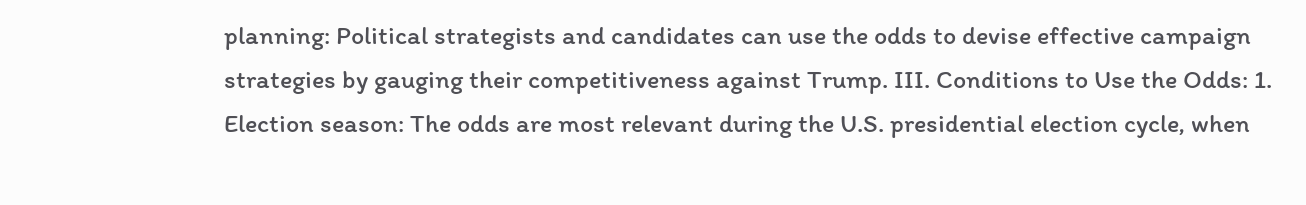planning: Political strategists and candidates can use the odds to devise effective campaign strategies by gauging their competitiveness against Trump. III. Conditions to Use the Odds: 1. Election season: The odds are most relevant during the U.S. presidential election cycle, when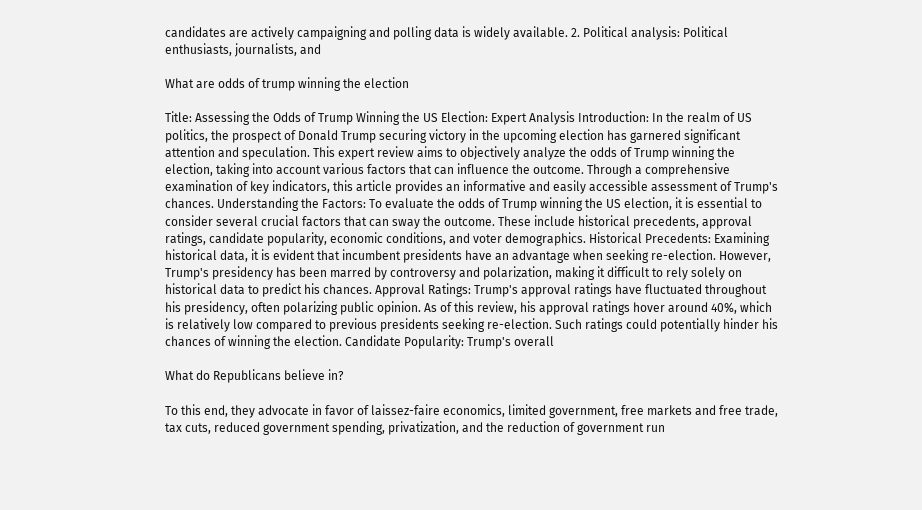candidates are actively campaigning and polling data is widely available. 2. Political analysis: Political enthusiasts, journalists, and

What are odds of trump winning the election

Title: Assessing the Odds of Trump Winning the US Election: Expert Analysis Introduction: In the realm of US politics, the prospect of Donald Trump securing victory in the upcoming election has garnered significant attention and speculation. This expert review aims to objectively analyze the odds of Trump winning the election, taking into account various factors that can influence the outcome. Through a comprehensive examination of key indicators, this article provides an informative and easily accessible assessment of Trump's chances. Understanding the Factors: To evaluate the odds of Trump winning the US election, it is essential to consider several crucial factors that can sway the outcome. These include historical precedents, approval ratings, candidate popularity, economic conditions, and voter demographics. Historical Precedents: Examining historical data, it is evident that incumbent presidents have an advantage when seeking re-election. However, Trump's presidency has been marred by controversy and polarization, making it difficult to rely solely on historical data to predict his chances. Approval Ratings: Trump's approval ratings have fluctuated throughout his presidency, often polarizing public opinion. As of this review, his approval ratings hover around 40%, which is relatively low compared to previous presidents seeking re-election. Such ratings could potentially hinder his chances of winning the election. Candidate Popularity: Trump's overall

What do Republicans believe in?

To this end, they advocate in favor of laissez-faire economics, limited government, free markets and free trade, tax cuts, reduced government spending, privatization, and the reduction of government run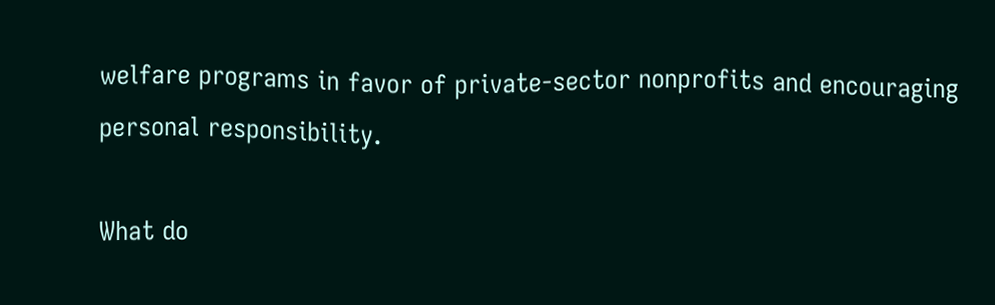welfare programs in favor of private-sector nonprofits and encouraging personal responsibility.

What do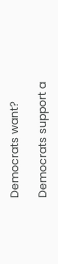Democrats want?

Democrats support a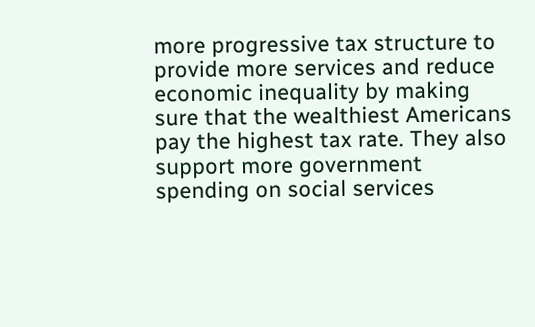more progressive tax structure to provide more services and reduce economic inequality by making sure that the wealthiest Americans pay the highest tax rate. They also support more government spending on social services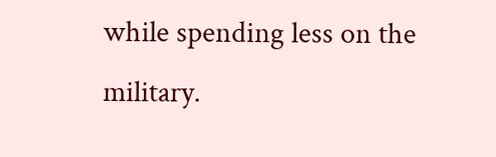while spending less on the military.